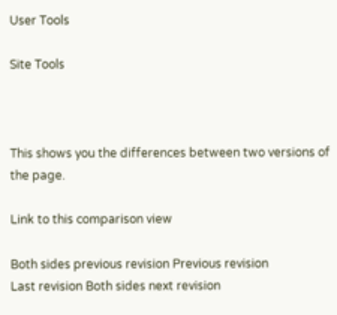User Tools

Site Tools



This shows you the differences between two versions of the page.

Link to this comparison view

Both sides previous revision Previous revision
Last revision Both sides next revision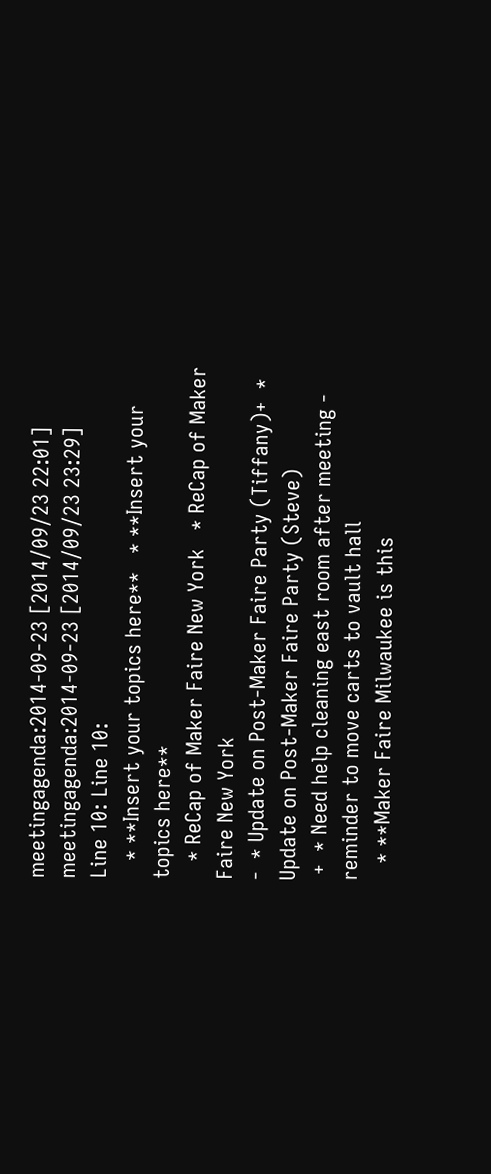meetingagenda:2014-09-23 [2014/09/23 22:01]
meetingagenda:2014-09-23 [2014/09/23 23:29]
Line 10: Line 10:
   * **Insert your topics here**   * **Insert your topics here**
   * ReCap of Maker Faire New York   * ReCap of Maker Faire New York
-  * Update on Post-Maker Faire Party (Tiffany)+  * Update on Post-Maker Faire Party (Steve)
 +  * Need help cleaning east room after meeting - reminder to move carts to vault hall
   * **Maker Faire Milwaukee is this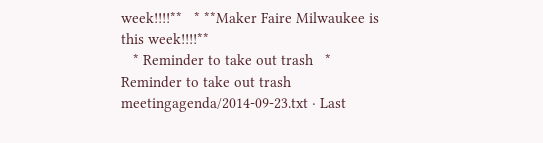week!!!!**   * **Maker Faire Milwaukee is this week!!!!**
   * Reminder to take out trash   * Reminder to take out trash
meetingagenda/2014-09-23.txt · Last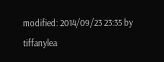modified: 2014/09/23 23:35 by tiffanylea